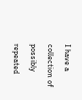I have a collection of possibly repeated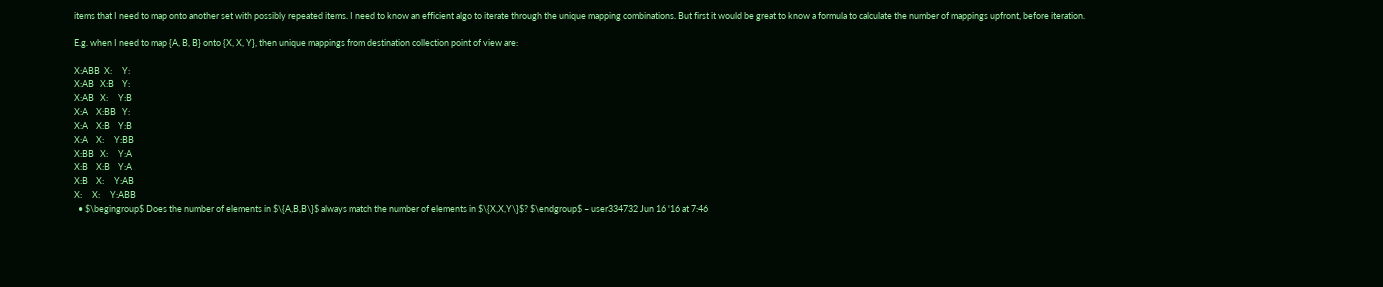items that I need to map onto another set with possibly repeated items. I need to know an efficient algo to iterate through the unique mapping combinations. But first it would be great to know a formula to calculate the number of mappings upfront, before iteration.

E.g. when I need to map {A, B, B} onto {X, X, Y}, then unique mappings from destination collection point of view are:

X:ABB  X:     Y:
X:AB   X:B    Y:
X:AB   X:     Y:B
X:A    X:BB   Y:
X:A    X:B    Y:B
X:A    X:     Y:BB
X:BB   X:     Y:A
X:B    X:B    Y:A
X:B    X:     Y:AB
X:     X:     Y:ABB
  • $\begingroup$ Does the number of elements in $\{A,B,B\}$ always match the number of elements in $\{X,X,Y\}$? $\endgroup$ – user334732 Jun 16 '16 at 7:46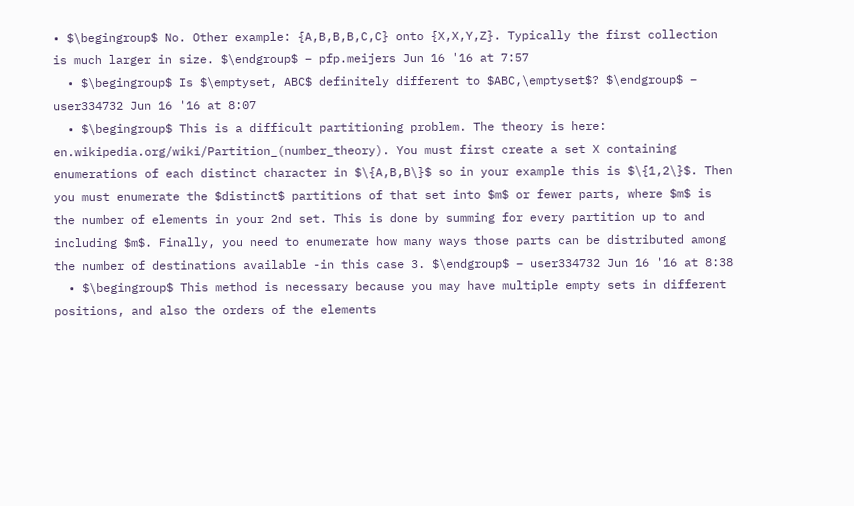• $\begingroup$ No. Other example: {A,B,B,B,C,C} onto {X,X,Y,Z}. Typically the first collection is much larger in size. $\endgroup$ – pfp.meijers Jun 16 '16 at 7:57
  • $\begingroup$ Is $\emptyset, ABC$ definitely different to $ABC,\emptyset$? $\endgroup$ – user334732 Jun 16 '16 at 8:07
  • $\begingroup$ This is a difficult partitioning problem. The theory is here: en.wikipedia.org/wiki/Partition_(number_theory). You must first create a set X containing enumerations of each distinct character in $\{A,B,B\}$ so in your example this is $\{1,2\}$. Then you must enumerate the $distinct$ partitions of that set into $m$ or fewer parts, where $m$ is the number of elements in your 2nd set. This is done by summing for every partition up to and including $m$. Finally, you need to enumerate how many ways those parts can be distributed among the number of destinations available -in this case 3. $\endgroup$ – user334732 Jun 16 '16 at 8:38
  • $\begingroup$ This method is necessary because you may have multiple empty sets in different positions, and also the orders of the elements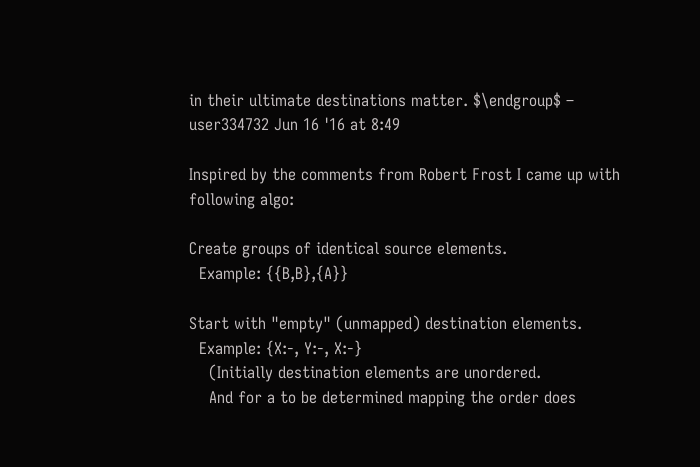in their ultimate destinations matter. $\endgroup$ – user334732 Jun 16 '16 at 8:49

Inspired by the comments from Robert Frost I came up with following algo:

Create groups of identical source elements.
  Example: {{B,B},{A}}

Start with "empty" (unmapped) destination elements.
  Example: {X:-, Y:-, X:-}
    (Initially destination elements are unordered.
    And for a to be determined mapping the order does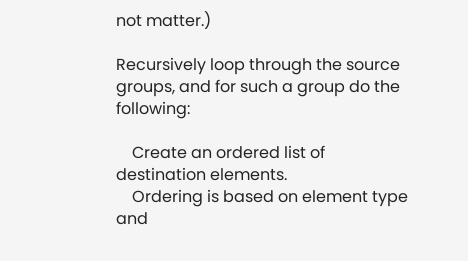not matter.)

Recursively loop through the source groups, and for such a group do the following:

    Create an ordered list of destination elements.
    Ordering is based on element type and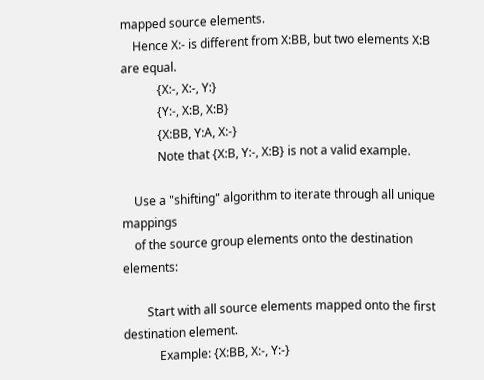mapped source elements.
    Hence X:- is different from X:BB, but two elements X:B are equal.
            {X:-, X:-, Y:}
            {Y:-, X:B, X:B}
            {X:BB, Y:A, X:-}
            Note that {X:B, Y:-, X:B} is not a valid example.

    Use a "shifting" algorithm to iterate through all unique mappings
    of the source group elements onto the destination elements:

        Start with all source elements mapped onto the first destination element.
            Example: {X:BB, X:-, Y:-}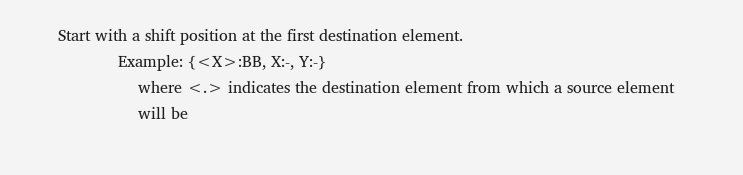Start with a shift position at the first destination element.
            Example: {<X>:BB, X:-, Y:-}
                where <.> indicates the destination element from which a source element
                will be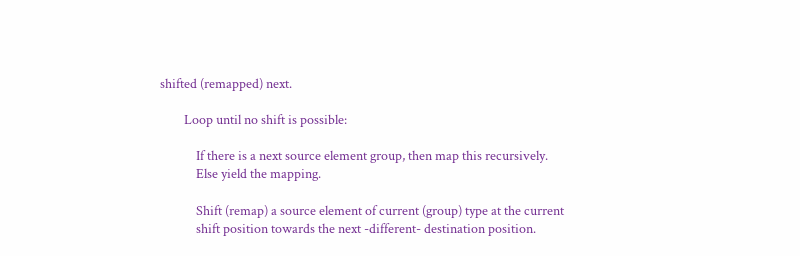shifted (remapped) next.

        Loop until no shift is possible:

            If there is a next source element group, then map this recursively.
            Else yield the mapping.

            Shift (remap) a source element of current (group) type at the current
            shift position towards the next -different- destination position.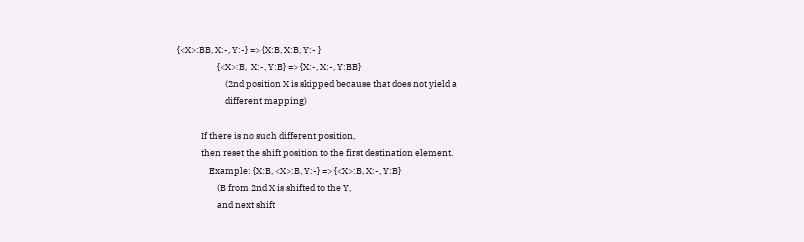{<X>:BB, X:-, Y:-} => {X:B, X:B, Y:- }
                    {<X>:B,  X:-, Y:B} => {X:-, X:-, Y:BB}
                        (2nd position X is skipped because that does not yield a
                        different mapping)

            If there is no such different position,
            then reset the shift position to the first destination element.
                Example: {X:B, <X>:B, Y:-} => {<X>:B, X:-, Y:B}
                    (B from 2nd X is shifted to the Y,
                    and next shift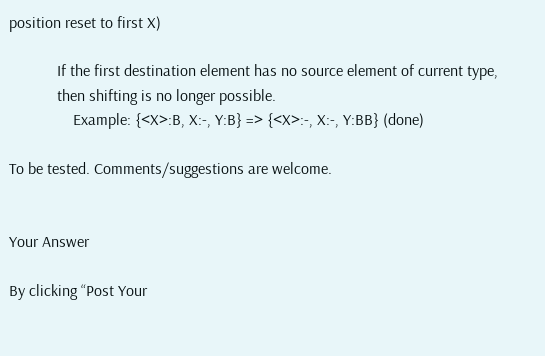position reset to first X)

            If the first destination element has no source element of current type,
            then shifting is no longer possible.
                Example: {<X>:B, X:-, Y:B} => {<X>:-, X:-, Y:BB} (done)

To be tested. Comments/suggestions are welcome.


Your Answer

By clicking “Post Your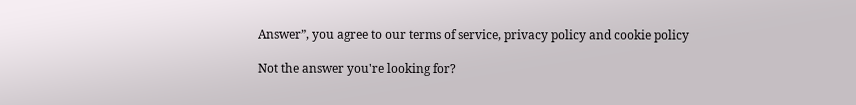Answer”, you agree to our terms of service, privacy policy and cookie policy

Not the answer you're looking for?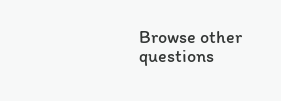Browse other questions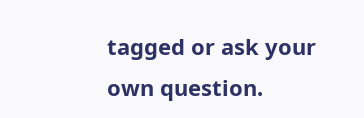tagged or ask your own question.